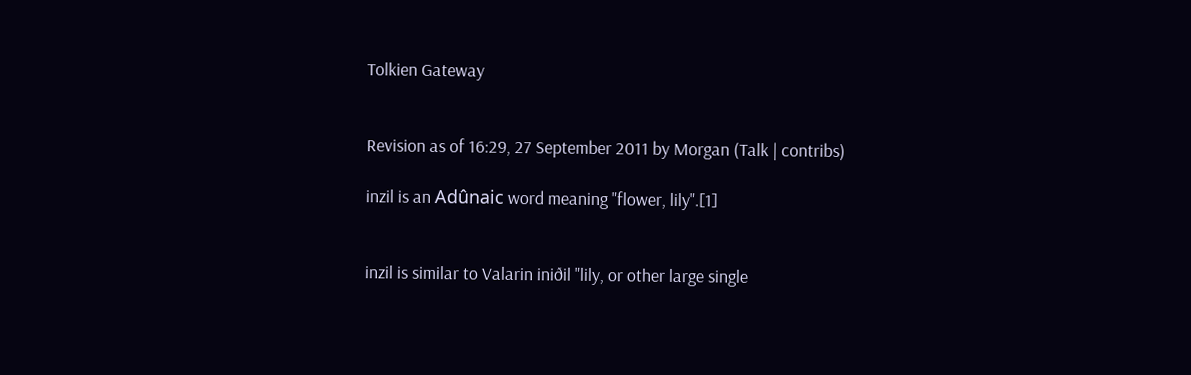Tolkien Gateway


Revision as of 16:29, 27 September 2011 by Morgan (Talk | contribs)

inzil is an Adûnaic word meaning "flower, lily".[1]


inzil is similar to Valarin iniðil "lily, or other large single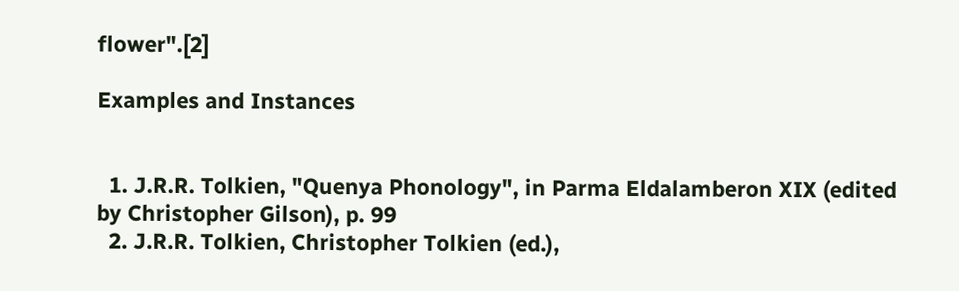flower".[2]

Examples and Instances


  1. J.R.R. Tolkien, "Quenya Phonology", in Parma Eldalamberon XIX (edited by Christopher Gilson), p. 99
  2. J.R.R. Tolkien, Christopher Tolkien (ed.),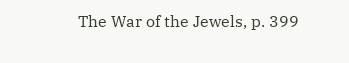The War of the Jewels, p. 399